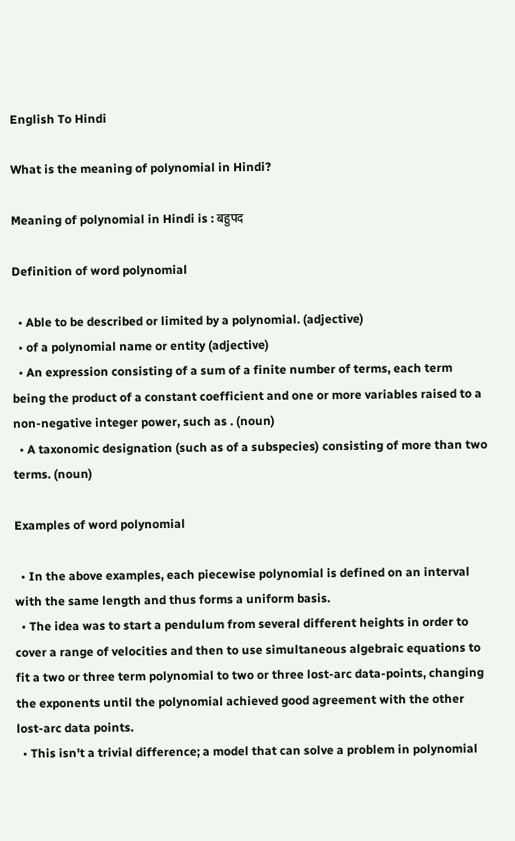English To Hindi

What is the meaning of polynomial in Hindi?

Meaning of polynomial in Hindi is : बहुपद

Definition of word polynomial

  • Able to be described or limited by a polynomial. (adjective)
  • of a polynomial name or entity (adjective)
  • An expression consisting of a sum of a finite number of terms, each term being the product of a constant coefficient and one or more variables raised to a non-negative integer power, such as . (noun)
  • A taxonomic designation (such as of a subspecies) consisting of more than two terms. (noun)

Examples of word polynomial

  • In the above examples, each piecewise polynomial is defined on an interval with the same length and thus forms a uniform basis.
  • The idea was to start a pendulum from several different heights in order to cover a range of velocities and then to use simultaneous algebraic equations to fit a two or three term polynomial to two or three lost-arc data-points, changing the exponents until the polynomial achieved good agreement with the other lost-arc data points.
  • This isn't a trivial difference; a model that can solve a problem in polynomial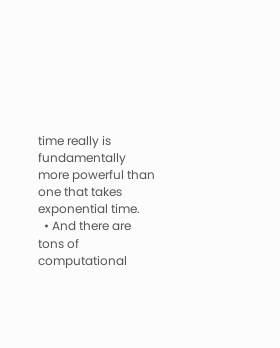time really is fundamentally more powerful than one that takes exponential time.
  • And there are tons of computational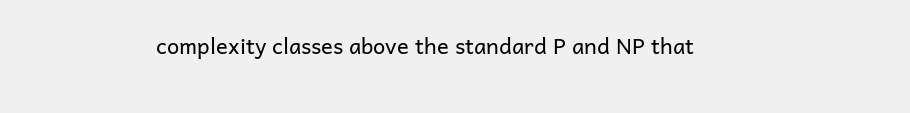complexity classes above the standard P and NP that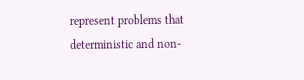represent problems that deterministic and non-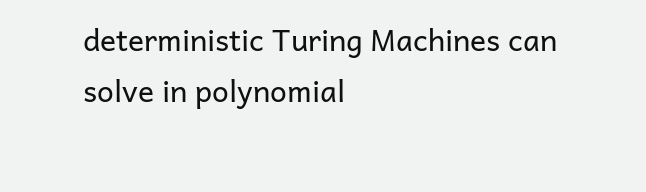deterministic Turing Machines can solve in polynomial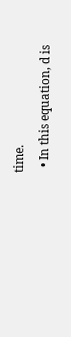time.
  • In this equation, d is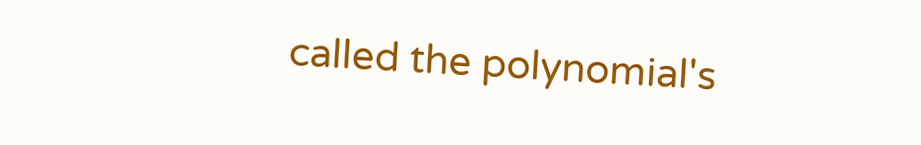called the polynomial's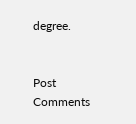degree.


Post Comments